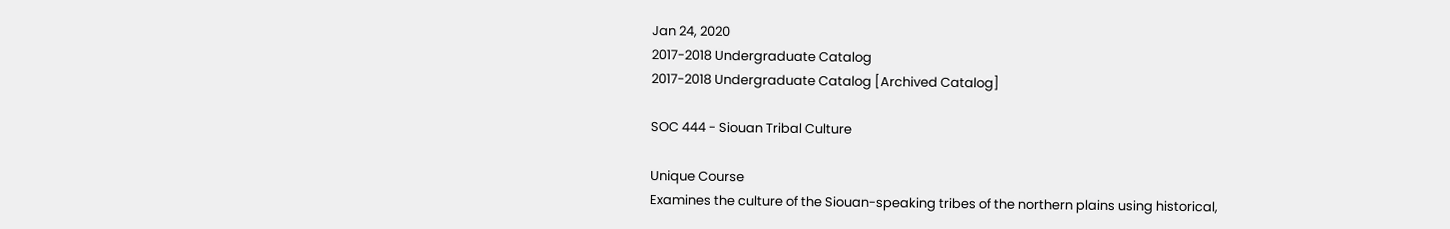Jan 24, 2020
2017-2018 Undergraduate Catalog
2017-2018 Undergraduate Catalog [Archived Catalog]

SOC 444 - Siouan Tribal Culture

Unique Course
Examines the culture of the Siouan-speaking tribes of the northern plains using historical,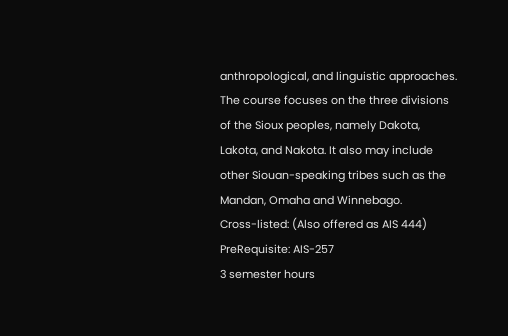anthropological, and linguistic approaches. The course focuses on the three divisions of the Sioux peoples, namely Dakota, Lakota, and Nakota. It also may include other Siouan-speaking tribes such as the Mandan, Omaha and Winnebago.
Cross-listed: (Also offered as AIS 444)
PreRequisite: AIS-257
3 semester hours